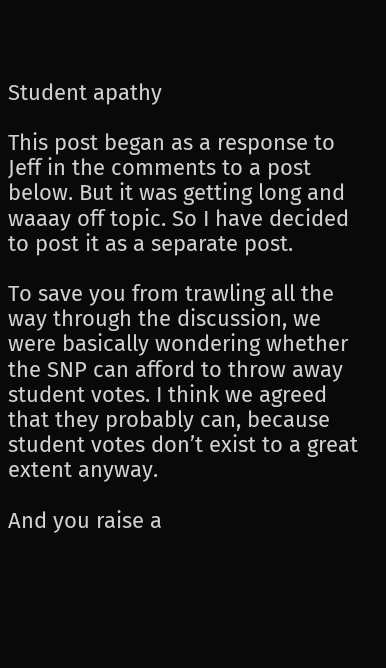Student apathy

This post began as a response to Jeff in the comments to a post below. But it was getting long and waaay off topic. So I have decided to post it as a separate post.

To save you from trawling all the way through the discussion, we were basically wondering whether the SNP can afford to throw away student votes. I think we agreed that they probably can, because student votes don’t exist to a great extent anyway.

And you raise a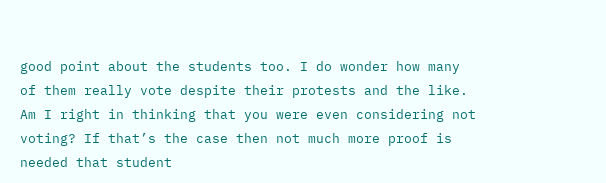good point about the students too. I do wonder how many of them really vote despite their protests and the like. Am I right in thinking that you were even considering not voting? If that’s the case then not much more proof is needed that student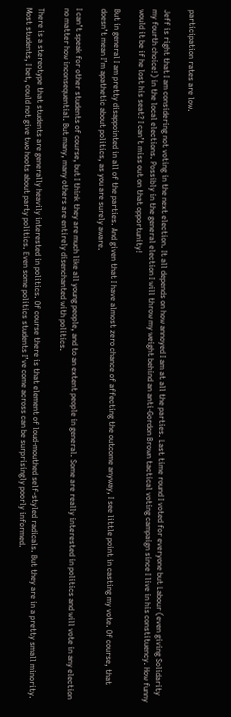participation rates are low.

Jeff is right that I am considering not voting in the next election. It all depends on how annoyed I am at all the parties. Last time round I voted for everyone but Labour (even giving Solidarity my fourth choice!) in the local elections. Possibly in the general election I will throw my weight behind an anti-Gordon Brown tactical voting campaign since I live in his constituency. How funny would it be if he lost his seat? I can’t miss out on that opportunity!

But in general I am pretty disappointed in all of the parties. And given that I have almost zero chance of affecting the outcome anyway, I see little point in casting my vote. Of course, that doesn’t mean I’m apathetic about politics, as you are surely aware.

I can’t speak for other students of course, but I think they are much like all young people, and to an extent people in general. Some are really interested in politics and will vote in any election no matter how inconsequential. But many, many others are entirely disenchanted with politics.

There is a stereotype that students are generally heavily interested in politics. Of course there is that element of loud-mouthed self-styled radicals. But they are in a pretty small minority. Most students, I bet, could not give two hoots about party politics. Even some politics students I’ve come across can be surprisingly poorly informed.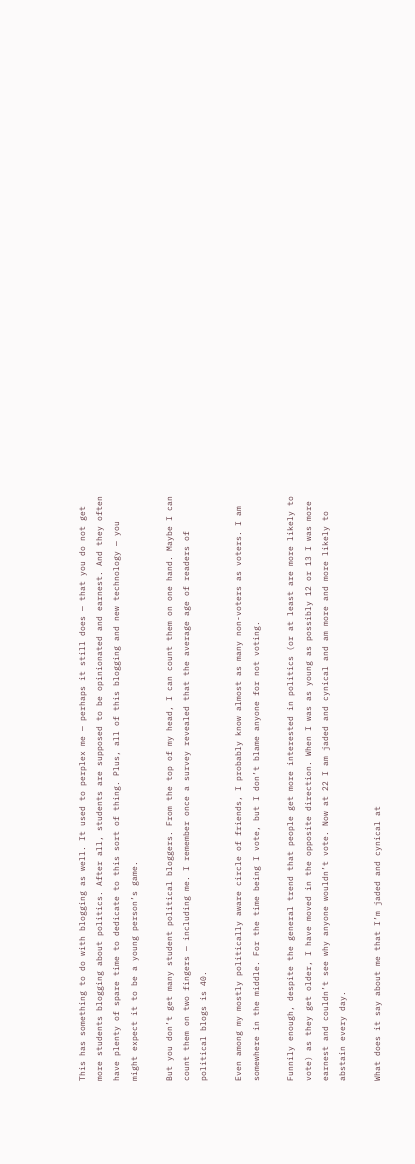This has something to do with blogging as well. It used to perplex me — perhaps it still does — that you do not get more students blogging about politics. After all, students are supposed to be opinionated and earnest. And they often have plenty of spare time to dedicate to this sort of thing. Plus, all of this blogging and new technology — you might expect it to be a young person’s game.

But you don’t get many student political bloggers. From the top of my head, I can count them on one hand. Maybe I can count them on two fingers — including me. I remember once a survey revealed that the average age of readers of political blogs is 40.

Even among my mostly politically aware circle of friends, I probably know almost as many non-voters as voters. I am somewhere in the middle. For the time being I vote, but I don’t blame anyone for not voting.

Funnily enough, despite the general trend that people get more interested in politics (or at least are more likely to vote) as they get older, I have moved in the opposite direction. When I was as young as possibly 12 or 13 I was more earnest and couldn’t see why anyone wouldn’t vote. Now at 22 I am jaded and cynical and am more and more likely to abstain every day.

What does it say about me that I’m jaded and cynical at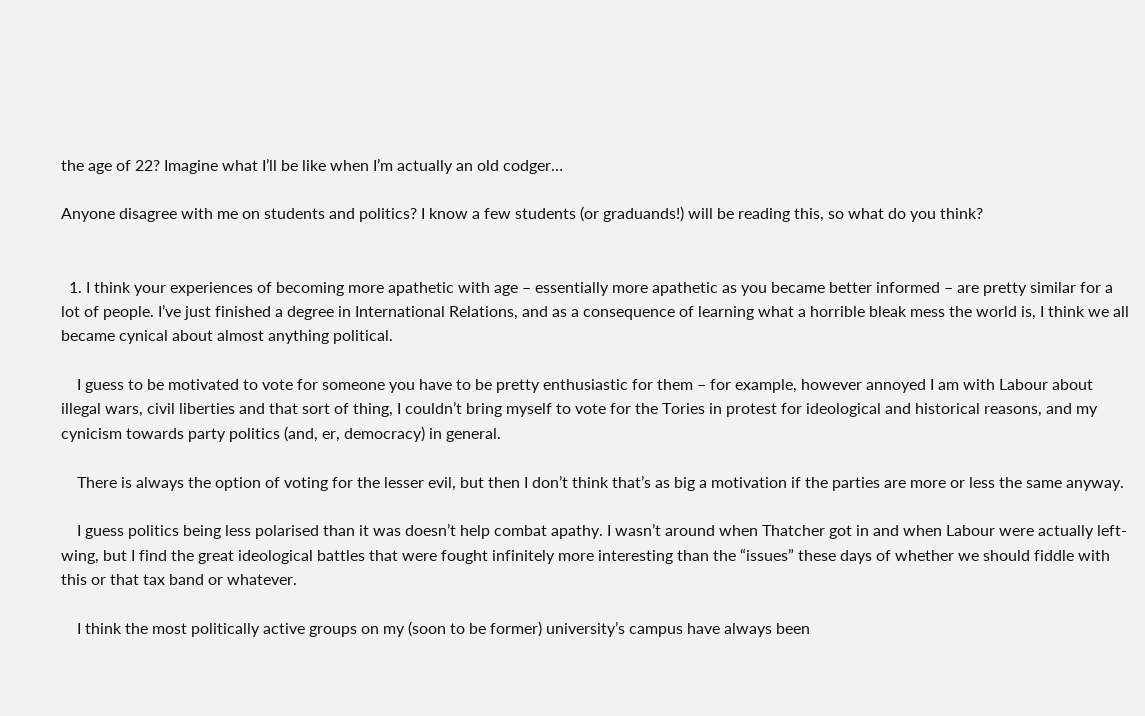the age of 22? Imagine what I’ll be like when I’m actually an old codger…

Anyone disagree with me on students and politics? I know a few students (or graduands!) will be reading this, so what do you think?


  1. I think your experiences of becoming more apathetic with age – essentially more apathetic as you became better informed – are pretty similar for a lot of people. I’ve just finished a degree in International Relations, and as a consequence of learning what a horrible bleak mess the world is, I think we all became cynical about almost anything political.

    I guess to be motivated to vote for someone you have to be pretty enthusiastic for them – for example, however annoyed I am with Labour about illegal wars, civil liberties and that sort of thing, I couldn’t bring myself to vote for the Tories in protest for ideological and historical reasons, and my cynicism towards party politics (and, er, democracy) in general.

    There is always the option of voting for the lesser evil, but then I don’t think that’s as big a motivation if the parties are more or less the same anyway.

    I guess politics being less polarised than it was doesn’t help combat apathy. I wasn’t around when Thatcher got in and when Labour were actually left-wing, but I find the great ideological battles that were fought infinitely more interesting than the “issues” these days of whether we should fiddle with this or that tax band or whatever.

    I think the most politically active groups on my (soon to be former) university’s campus have always been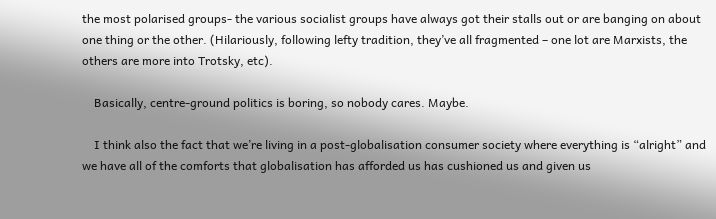the most polarised groups- the various socialist groups have always got their stalls out or are banging on about one thing or the other. (Hilariously, following lefty tradition, they’ve all fragmented – one lot are Marxists, the others are more into Trotsky, etc).

    Basically, centre-ground politics is boring, so nobody cares. Maybe.

    I think also the fact that we’re living in a post-globalisation consumer society where everything is “alright” and we have all of the comforts that globalisation has afforded us has cushioned us and given us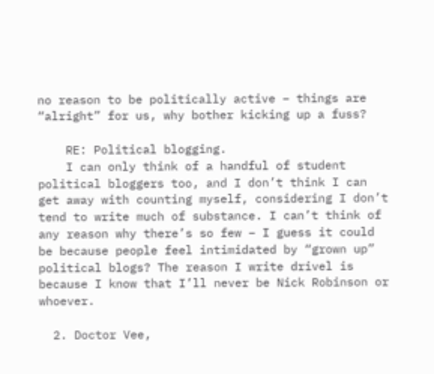no reason to be politically active – things are “alright” for us, why bother kicking up a fuss?

    RE: Political blogging.
    I can only think of a handful of student political bloggers too, and I don’t think I can get away with counting myself, considering I don’t tend to write much of substance. I can’t think of any reason why there’s so few – I guess it could be because people feel intimidated by “grown up” political blogs? The reason I write drivel is because I know that I’ll never be Nick Robinson or whoever.

  2. Doctor Vee,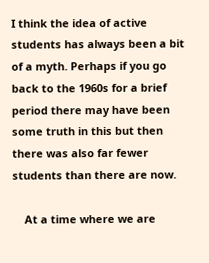I think the idea of active students has always been a bit of a myth. Perhaps if you go back to the 1960s for a brief period there may have been some truth in this but then there was also far fewer students than there are now.

    At a time where we are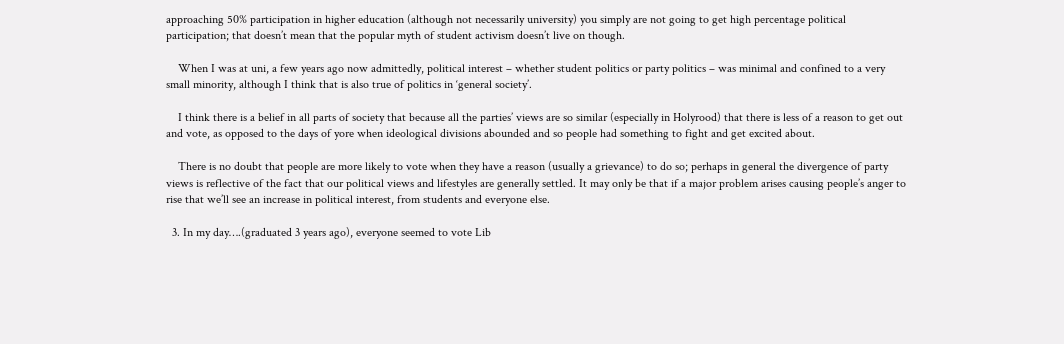approaching 50% participation in higher education (although not necessarily university) you simply are not going to get high percentage political participation; that doesn’t mean that the popular myth of student activism doesn’t live on though.

    When I was at uni, a few years ago now admittedly, political interest – whether student politics or party politics – was minimal and confined to a very small minority, although I think that is also true of politics in ‘general society’.

    I think there is a belief in all parts of society that because all the parties’ views are so similar (especially in Holyrood) that there is less of a reason to get out and vote, as opposed to the days of yore when ideological divisions abounded and so people had something to fight and get excited about.

    There is no doubt that people are more likely to vote when they have a reason (usually a grievance) to do so; perhaps in general the divergence of party views is reflective of the fact that our political views and lifestyles are generally settled. It may only be that if a major problem arises causing people’s anger to rise that we’ll see an increase in political interest, from students and everyone else.

  3. In my day….(graduated 3 years ago), everyone seemed to vote Lib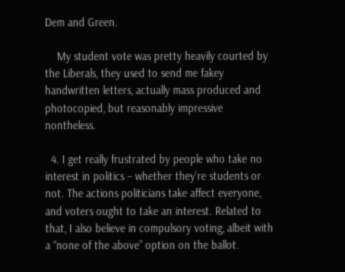Dem and Green.

    My student vote was pretty heavily courted by the Liberals, they used to send me fakey handwritten letters, actually mass produced and photocopied, but reasonably impressive nontheless.

  4. I get really frustrated by people who take no interest in politics – whether they’re students or not. The actions politicians take affect everyone, and voters ought to take an interest. Related to that, I also believe in compulsory voting, albeit with a “none of the above” option on the ballot.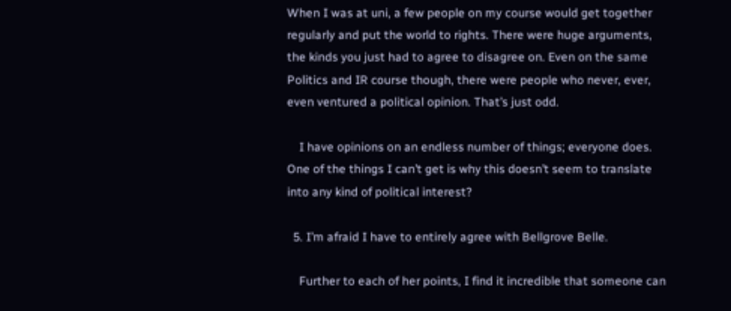When I was at uni, a few people on my course would get together regularly and put the world to rights. There were huge arguments, the kinds you just had to agree to disagree on. Even on the same Politics and IR course though, there were people who never, ever, even ventured a political opinion. That’s just odd.

    I have opinions on an endless number of things; everyone does. One of the things I can’t get is why this doesn’t seem to translate into any kind of political interest?

  5. I’m afraid I have to entirely agree with Bellgrove Belle.

    Further to each of her points, I find it incredible that someone can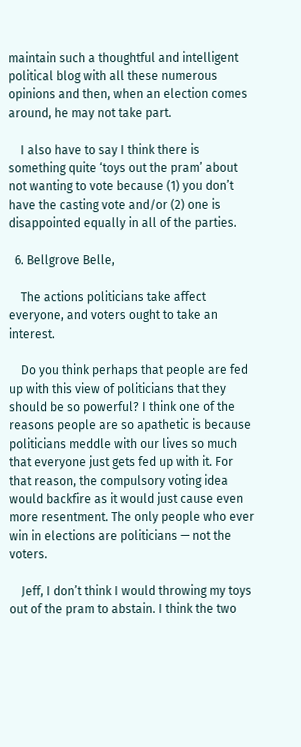maintain such a thoughtful and intelligent political blog with all these numerous opinions and then, when an election comes around, he may not take part.

    I also have to say I think there is something quite ‘toys out the pram’ about not wanting to vote because (1) you don’t have the casting vote and/or (2) one is disappointed equally in all of the parties.

  6. Bellgrove Belle,

    The actions politicians take affect everyone, and voters ought to take an interest.

    Do you think perhaps that people are fed up with this view of politicians that they should be so powerful? I think one of the reasons people are so apathetic is because politicians meddle with our lives so much that everyone just gets fed up with it. For that reason, the compulsory voting idea would backfire as it would just cause even more resentment. The only people who ever win in elections are politicians — not the voters.

    Jeff, I don’t think I would throwing my toys out of the pram to abstain. I think the two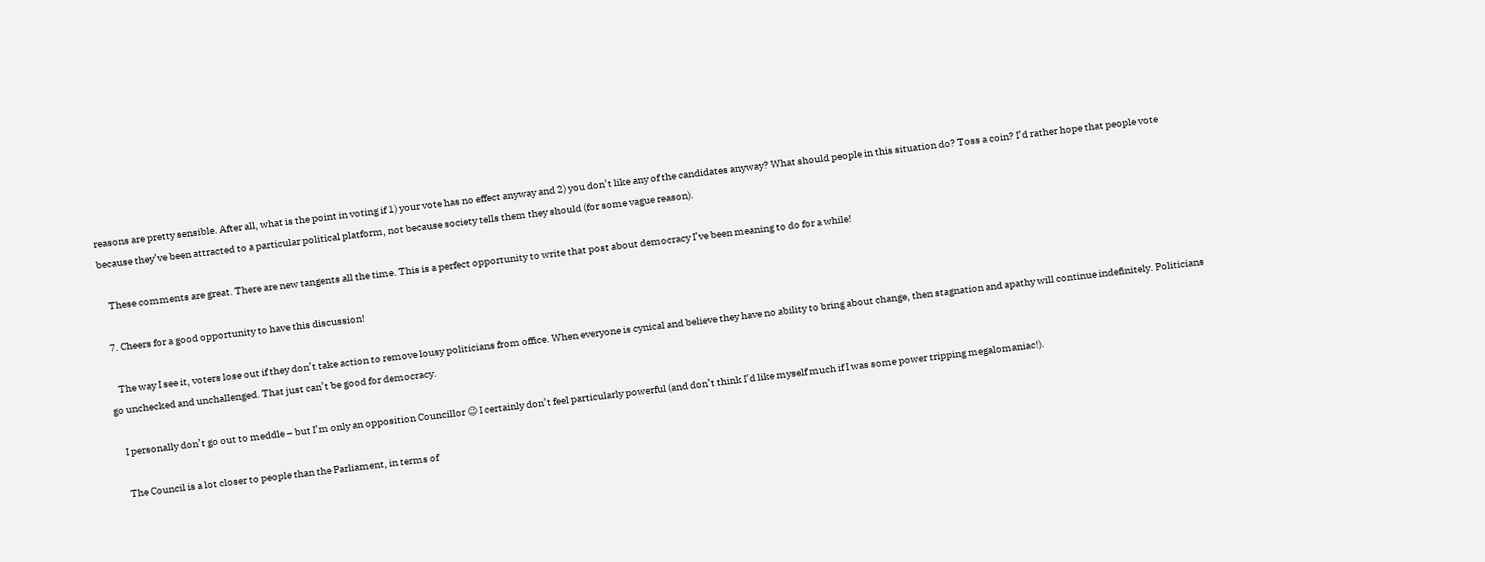reasons are pretty sensible. After all, what is the point in voting if 1) your vote has no effect anyway and 2) you don’t like any of the candidates anyway? What should people in this situation do? Toss a coin? I’d rather hope that people vote because they’ve been attracted to a particular political platform, not because society tells them they should (for some vague reason).

    These comments are great. There are new tangents all the time. This is a perfect opportunity to write that post about democracy I’ve been meaning to do for a while!

  7. Cheers for a good opportunity to have this discussion!

    The way I see it, voters lose out if they don’t take action to remove lousy politicians from office. When everyone is cynical and believe they have no ability to bring about change, then stagnation and apathy will continue indefinitely. Politicians go unchecked and unchallenged. That just can’t be good for democracy.

    I personally don’t go out to meddle – but I’m only an opposition Councillor 😉 I certainly don’t feel particularly powerful (and don’t think I’d like myself much if I was some power tripping megalomaniac!).

    The Council is a lot closer to people than the Parliament, in terms of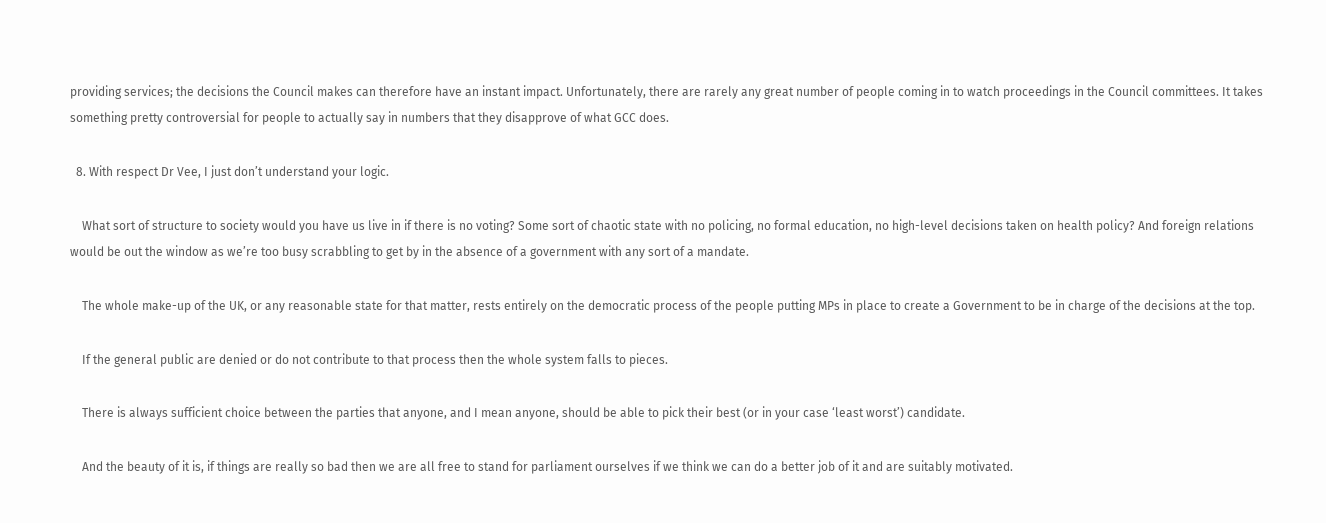providing services; the decisions the Council makes can therefore have an instant impact. Unfortunately, there are rarely any great number of people coming in to watch proceedings in the Council committees. It takes something pretty controversial for people to actually say in numbers that they disapprove of what GCC does.

  8. With respect Dr Vee, I just don’t understand your logic.

    What sort of structure to society would you have us live in if there is no voting? Some sort of chaotic state with no policing, no formal education, no high-level decisions taken on health policy? And foreign relations would be out the window as we’re too busy scrabbling to get by in the absence of a government with any sort of a mandate.

    The whole make-up of the UK, or any reasonable state for that matter, rests entirely on the democratic process of the people putting MPs in place to create a Government to be in charge of the decisions at the top.

    If the general public are denied or do not contribute to that process then the whole system falls to pieces.

    There is always sufficient choice between the parties that anyone, and I mean anyone, should be able to pick their best (or in your case ‘least worst’) candidate.

    And the beauty of it is, if things are really so bad then we are all free to stand for parliament ourselves if we think we can do a better job of it and are suitably motivated.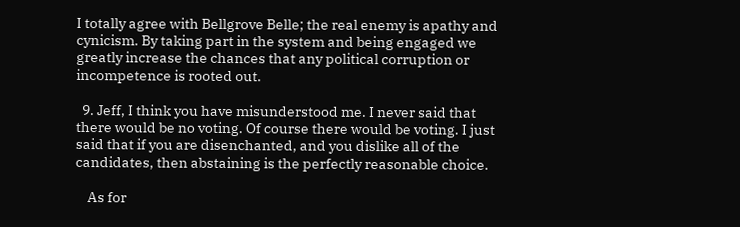I totally agree with Bellgrove Belle; the real enemy is apathy and cynicism. By taking part in the system and being engaged we greatly increase the chances that any political corruption or incompetence is rooted out.

  9. Jeff, I think you have misunderstood me. I never said that there would be no voting. Of course there would be voting. I just said that if you are disenchanted, and you dislike all of the candidates, then abstaining is the perfectly reasonable choice.

    As for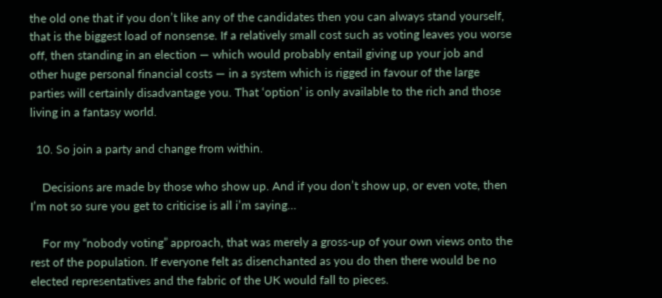the old one that if you don’t like any of the candidates then you can always stand yourself, that is the biggest load of nonsense. If a relatively small cost such as voting leaves you worse off, then standing in an election — which would probably entail giving up your job and other huge personal financial costs — in a system which is rigged in favour of the large parties will certainly disadvantage you. That ‘option’ is only available to the rich and those living in a fantasy world.

  10. So join a party and change from within.

    Decisions are made by those who show up. And if you don’t show up, or even vote, then I’m not so sure you get to criticise is all i’m saying…

    For my “nobody voting” approach, that was merely a gross-up of your own views onto the rest of the population. If everyone felt as disenchanted as you do then there would be no elected representatives and the fabric of the UK would fall to pieces.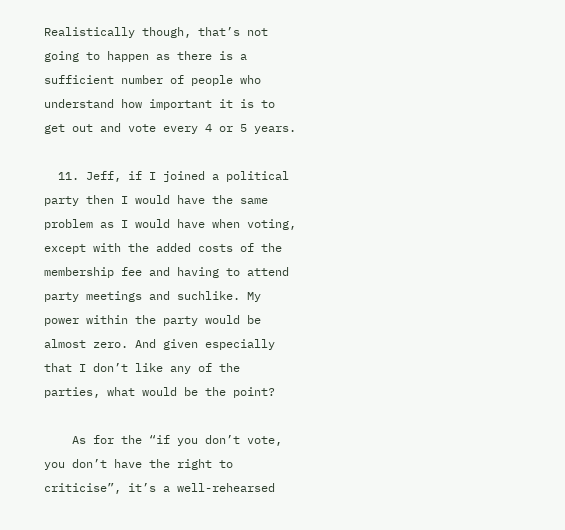Realistically though, that’s not going to happen as there is a sufficient number of people who understand how important it is to get out and vote every 4 or 5 years.

  11. Jeff, if I joined a political party then I would have the same problem as I would have when voting, except with the added costs of the membership fee and having to attend party meetings and suchlike. My power within the party would be almost zero. And given especially that I don’t like any of the parties, what would be the point?

    As for the “if you don’t vote, you don’t have the right to criticise”, it’s a well-rehearsed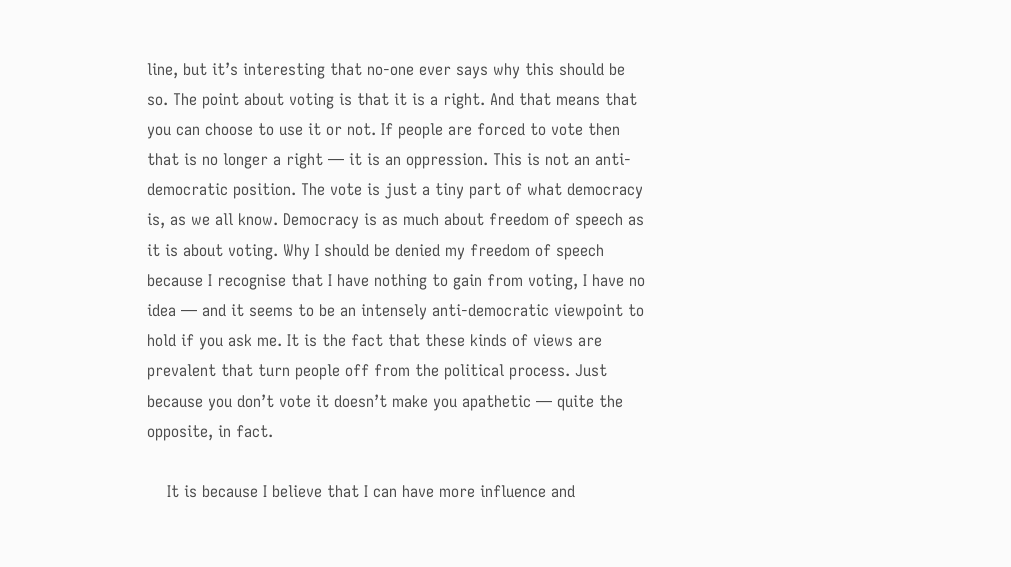line, but it’s interesting that no-one ever says why this should be so. The point about voting is that it is a right. And that means that you can choose to use it or not. If people are forced to vote then that is no longer a right — it is an oppression. This is not an anti-democratic position. The vote is just a tiny part of what democracy is, as we all know. Democracy is as much about freedom of speech as it is about voting. Why I should be denied my freedom of speech because I recognise that I have nothing to gain from voting, I have no idea — and it seems to be an intensely anti-democratic viewpoint to hold if you ask me. It is the fact that these kinds of views are prevalent that turn people off from the political process. Just because you don’t vote it doesn’t make you apathetic — quite the opposite, in fact.

    It is because I believe that I can have more influence and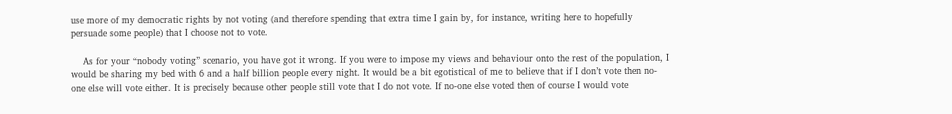use more of my democratic rights by not voting (and therefore spending that extra time I gain by, for instance, writing here to hopefully persuade some people) that I choose not to vote.

    As for your “nobody voting” scenario, you have got it wrong. If you were to impose my views and behaviour onto the rest of the population, I would be sharing my bed with 6 and a half billion people every night. It would be a bit egotistical of me to believe that if I don’t vote then no-one else will vote either. It is precisely because other people still vote that I do not vote. If no-one else voted then of course I would vote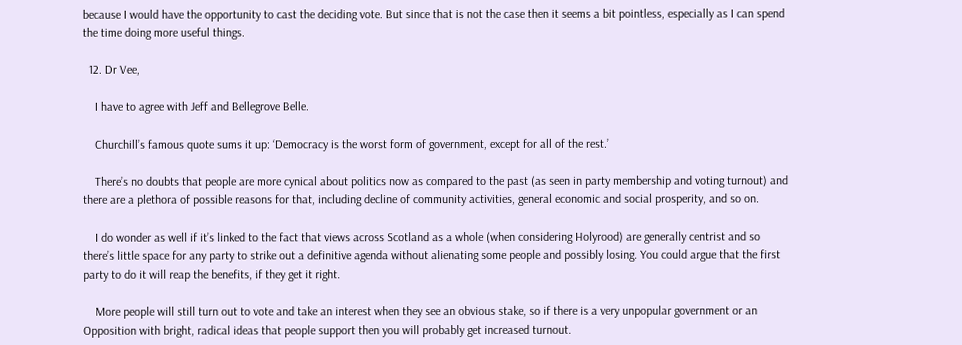because I would have the opportunity to cast the deciding vote. But since that is not the case then it seems a bit pointless, especially as I can spend the time doing more useful things.

  12. Dr Vee,

    I have to agree with Jeff and Bellegrove Belle.

    Churchill’s famous quote sums it up: ‘Democracy is the worst form of government, except for all of the rest.’

    There’s no doubts that people are more cynical about politics now as compared to the past (as seen in party membership and voting turnout) and there are a plethora of possible reasons for that, including decline of community activities, general economic and social prosperity, and so on.

    I do wonder as well if it’s linked to the fact that views across Scotland as a whole (when considering Holyrood) are generally centrist and so there’s little space for any party to strike out a definitive agenda without alienating some people and possibly losing. You could argue that the first party to do it will reap the benefits, if they get it right.

    More people will still turn out to vote and take an interest when they see an obvious stake, so if there is a very unpopular government or an Opposition with bright, radical ideas that people support then you will probably get increased turnout.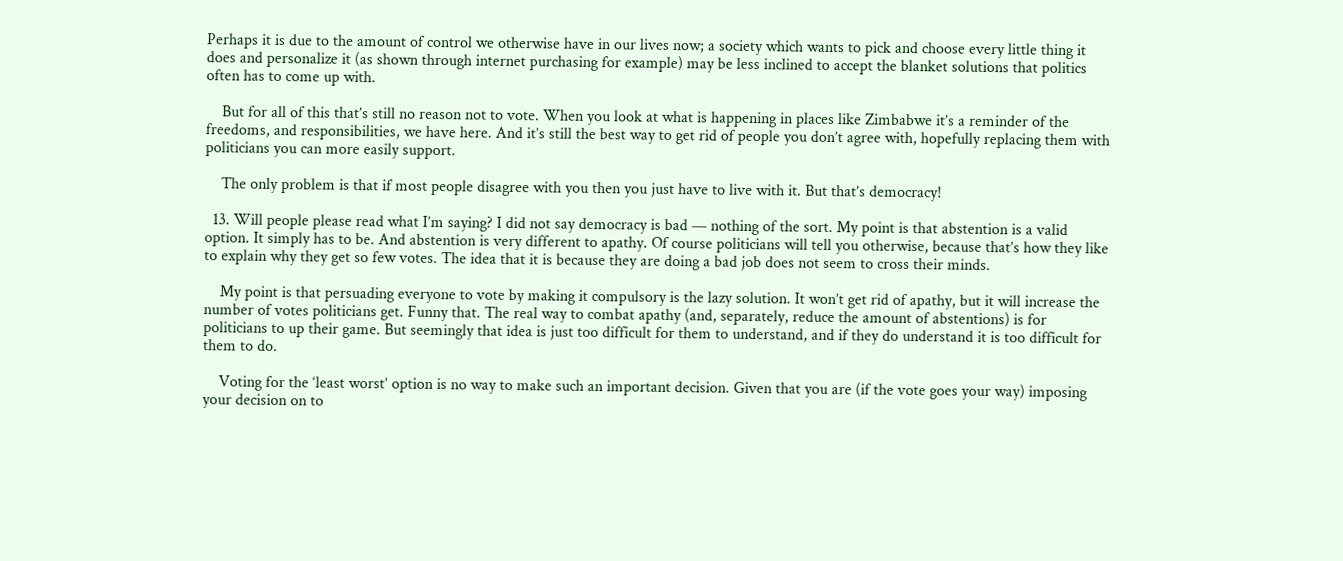Perhaps it is due to the amount of control we otherwise have in our lives now; a society which wants to pick and choose every little thing it does and personalize it (as shown through internet purchasing for example) may be less inclined to accept the blanket solutions that politics often has to come up with.

    But for all of this that’s still no reason not to vote. When you look at what is happening in places like Zimbabwe it’s a reminder of the freedoms, and responsibilities, we have here. And it’s still the best way to get rid of people you don’t agree with, hopefully replacing them with politicians you can more easily support.

    The only problem is that if most people disagree with you then you just have to live with it. But that’s democracy!

  13. Will people please read what I’m saying? I did not say democracy is bad — nothing of the sort. My point is that abstention is a valid option. It simply has to be. And abstention is very different to apathy. Of course politicians will tell you otherwise, because that’s how they like to explain why they get so few votes. The idea that it is because they are doing a bad job does not seem to cross their minds.

    My point is that persuading everyone to vote by making it compulsory is the lazy solution. It won’t get rid of apathy, but it will increase the number of votes politicians get. Funny that. The real way to combat apathy (and, separately, reduce the amount of abstentions) is for politicians to up their game. But seemingly that idea is just too difficult for them to understand, and if they do understand it is too difficult for them to do.

    Voting for the ‘least worst’ option is no way to make such an important decision. Given that you are (if the vote goes your way) imposing your decision on to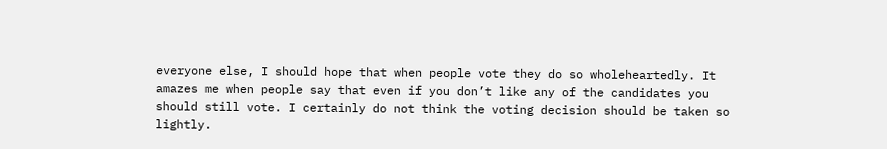everyone else, I should hope that when people vote they do so wholeheartedly. It amazes me when people say that even if you don’t like any of the candidates you should still vote. I certainly do not think the voting decision should be taken so lightly.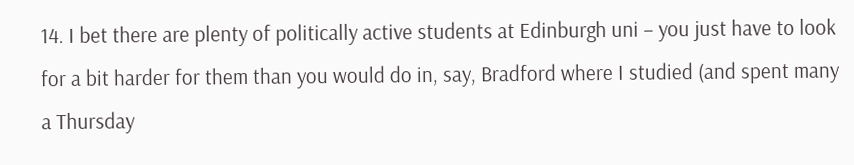14. I bet there are plenty of politically active students at Edinburgh uni – you just have to look for a bit harder for them than you would do in, say, Bradford where I studied (and spent many a Thursday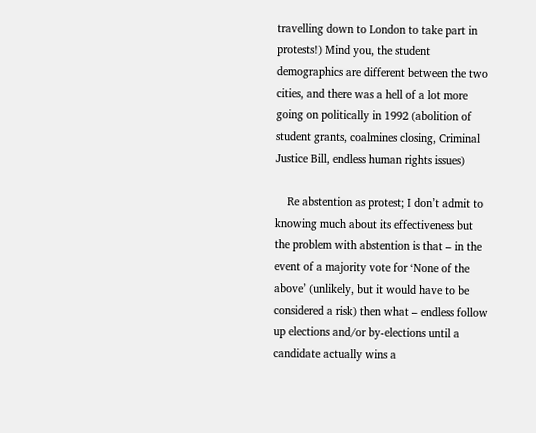travelling down to London to take part in protests!) Mind you, the student demographics are different between the two cities, and there was a hell of a lot more going on politically in 1992 (abolition of student grants, coalmines closing, Criminal Justice Bill, endless human rights issues)

    Re abstention as protest; I don’t admit to knowing much about its effectiveness but the problem with abstention is that – in the event of a majority vote for ‘None of the above’ (unlikely, but it would have to be considered a risk) then what – endless follow up elections and/or by-elections until a candidate actually wins a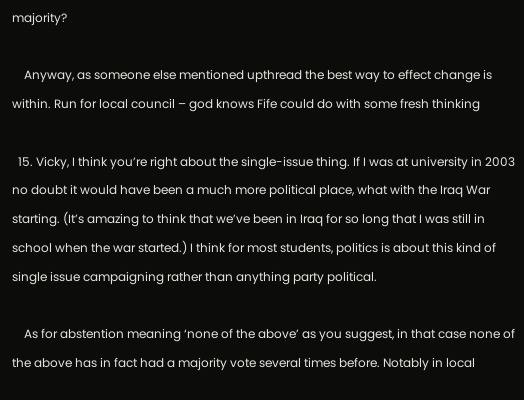majority?

    Anyway, as someone else mentioned upthread the best way to effect change is within. Run for local council – god knows Fife could do with some fresh thinking

  15. Vicky, I think you’re right about the single-issue thing. If I was at university in 2003 no doubt it would have been a much more political place, what with the Iraq War starting. (It’s amazing to think that we’ve been in Iraq for so long that I was still in school when the war started.) I think for most students, politics is about this kind of single issue campaigning rather than anything party political.

    As for abstention meaning ‘none of the above’ as you suggest, in that case none of the above has in fact had a majority vote several times before. Notably in local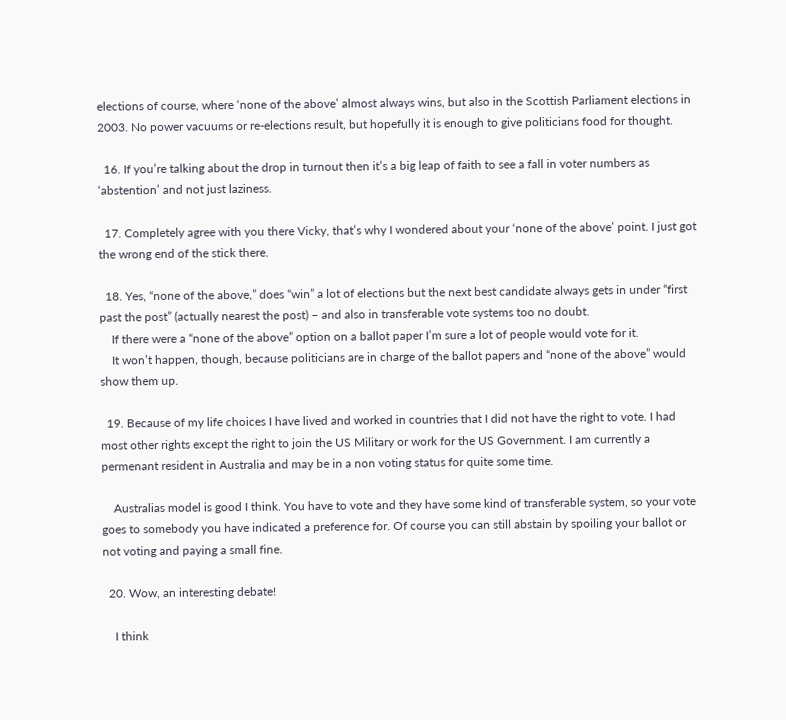elections of course, where ‘none of the above’ almost always wins, but also in the Scottish Parliament elections in 2003. No power vacuums or re-elections result, but hopefully it is enough to give politicians food for thought.

  16. If you’re talking about the drop in turnout then it’s a big leap of faith to see a fall in voter numbers as ‘abstention’ and not just laziness.

  17. Completely agree with you there Vicky, that’s why I wondered about your ‘none of the above’ point. I just got the wrong end of the stick there.

  18. Yes, “none of the above,” does “win” a lot of elections but the next best candidate always gets in under “first past the post” (actually nearest the post) – and also in transferable vote systems too no doubt.
    If there were a “none of the above” option on a ballot paper I’m sure a lot of people would vote for it.
    It won’t happen, though, because politicians are in charge of the ballot papers and “none of the above” would show them up.

  19. Because of my life choices I have lived and worked in countries that I did not have the right to vote. I had most other rights except the right to join the US Military or work for the US Government. I am currently a permenant resident in Australia and may be in a non voting status for quite some time.

    Australias model is good I think. You have to vote and they have some kind of transferable system, so your vote goes to somebody you have indicated a preference for. Of course you can still abstain by spoiling your ballot or not voting and paying a small fine.

  20. Wow, an interesting debate!

    I think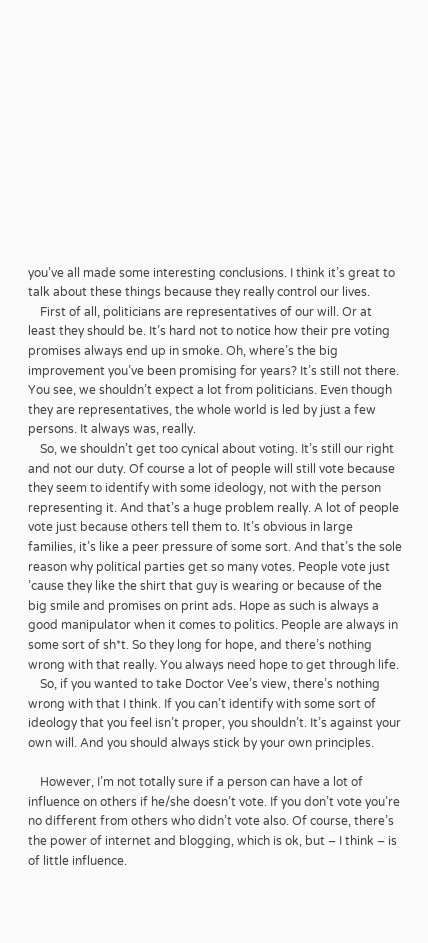you’ve all made some interesting conclusions. I think it’s great to talk about these things because they really control our lives.
    First of all, politicians are representatives of our will. Or at least they should be. It’s hard not to notice how their pre voting promises always end up in smoke. Oh, where’s the big improvement you’ve been promising for years? It’s still not there. You see, we shouldn’t expect a lot from politicians. Even though they are representatives, the whole world is led by just a few persons. It always was, really.
    So, we shouldn’t get too cynical about voting. It’s still our right and not our duty. Of course a lot of people will still vote because they seem to identify with some ideology, not with the person representing it. And that’s a huge problem really. A lot of people vote just because others tell them to. It’s obvious in large families, it’s like a peer pressure of some sort. And that’s the sole reason why political parties get so many votes. People vote just ’cause they like the shirt that guy is wearing or because of the big smile and promises on print ads. Hope as such is always a good manipulator when it comes to politics. People are always in some sort of sh*t. So they long for hope, and there’s nothing wrong with that really. You always need hope to get through life.
    So, if you wanted to take Doctor Vee’s view, there’s nothing wrong with that I think. If you can’t identify with some sort of ideology that you feel isn’t proper, you shouldn’t. It’s against your own will. And you should always stick by your own principles.

    However, I’m not totally sure if a person can have a lot of influence on others if he/she doesn’t vote. If you don’t vote you’re no different from others who didn’t vote also. Of course, there’s the power of internet and blogging, which is ok, but – I think – is of little influence.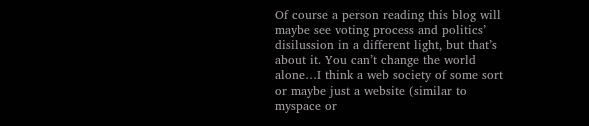Of course a person reading this blog will maybe see voting process and politics’ disilussion in a different light, but that’s about it. You can’t change the world alone…I think a web society of some sort or maybe just a website (similar to myspace or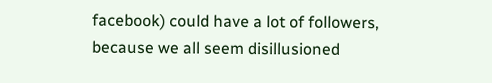facebook) could have a lot of followers, because we all seem disillusioned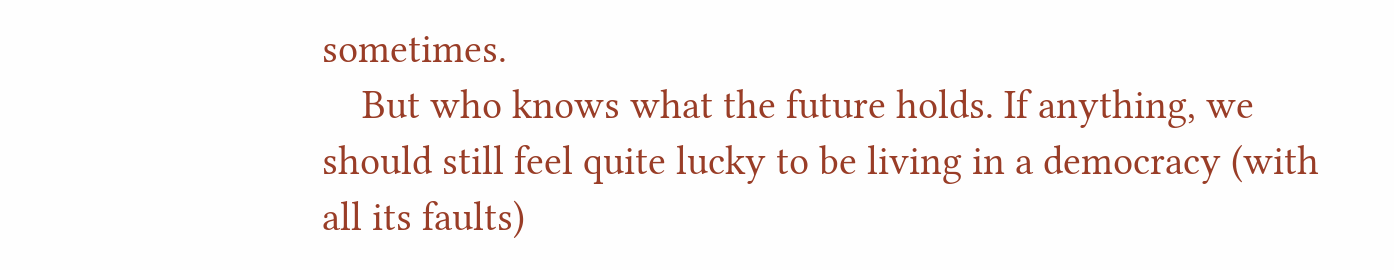sometimes.
    But who knows what the future holds. If anything, we should still feel quite lucky to be living in a democracy (with all its faults)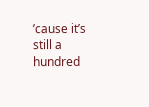’cause it’s still a hundred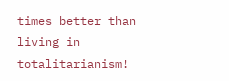times better than living in totalitarianism!